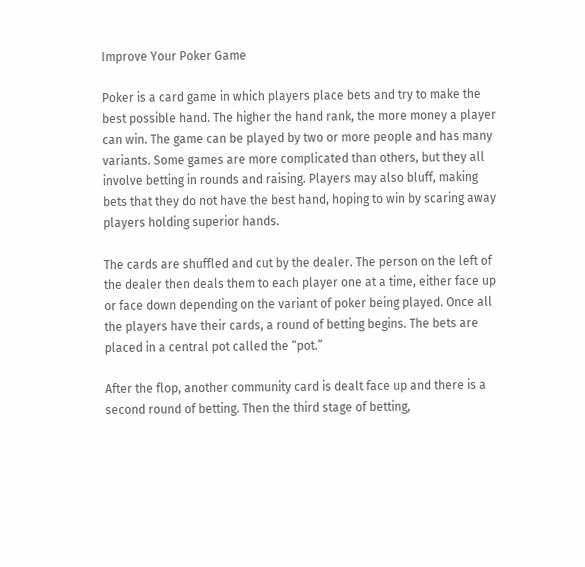Improve Your Poker Game

Poker is a card game in which players place bets and try to make the best possible hand. The higher the hand rank, the more money a player can win. The game can be played by two or more people and has many variants. Some games are more complicated than others, but they all involve betting in rounds and raising. Players may also bluff, making bets that they do not have the best hand, hoping to win by scaring away players holding superior hands.

The cards are shuffled and cut by the dealer. The person on the left of the dealer then deals them to each player one at a time, either face up or face down depending on the variant of poker being played. Once all the players have their cards, a round of betting begins. The bets are placed in a central pot called the “pot.”

After the flop, another community card is dealt face up and there is a second round of betting. Then the third stage of betting,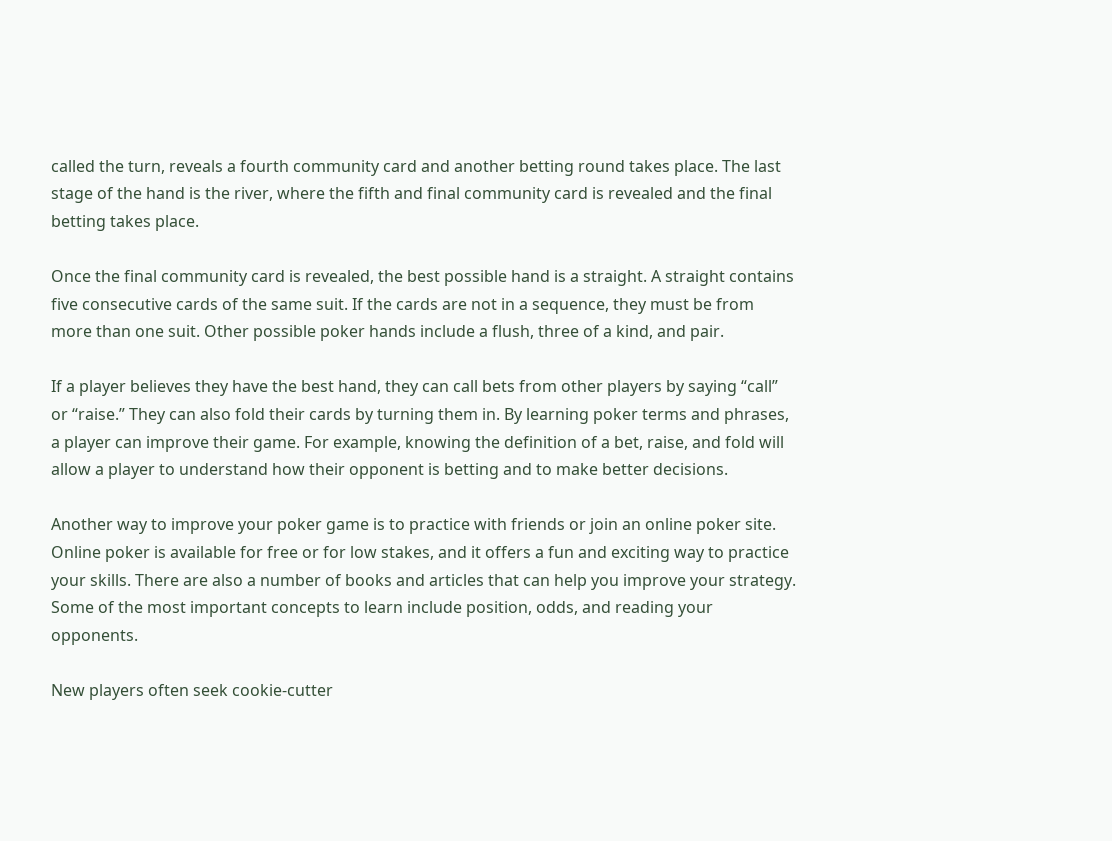called the turn, reveals a fourth community card and another betting round takes place. The last stage of the hand is the river, where the fifth and final community card is revealed and the final betting takes place.

Once the final community card is revealed, the best possible hand is a straight. A straight contains five consecutive cards of the same suit. If the cards are not in a sequence, they must be from more than one suit. Other possible poker hands include a flush, three of a kind, and pair.

If a player believes they have the best hand, they can call bets from other players by saying “call” or “raise.” They can also fold their cards by turning them in. By learning poker terms and phrases, a player can improve their game. For example, knowing the definition of a bet, raise, and fold will allow a player to understand how their opponent is betting and to make better decisions.

Another way to improve your poker game is to practice with friends or join an online poker site. Online poker is available for free or for low stakes, and it offers a fun and exciting way to practice your skills. There are also a number of books and articles that can help you improve your strategy. Some of the most important concepts to learn include position, odds, and reading your opponents.

New players often seek cookie-cutter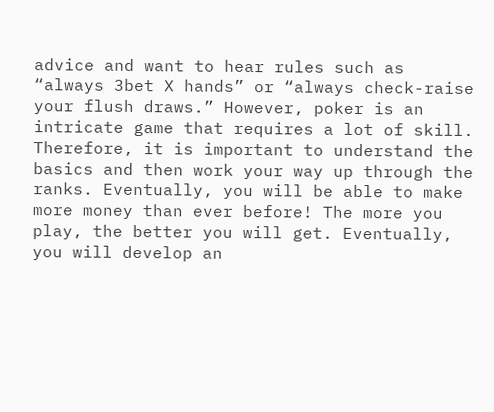advice and want to hear rules such as “always 3bet X hands” or “always check-raise your flush draws.” However, poker is an intricate game that requires a lot of skill. Therefore, it is important to understand the basics and then work your way up through the ranks. Eventually, you will be able to make more money than ever before! The more you play, the better you will get. Eventually, you will develop an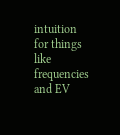intuition for things like frequencies and EV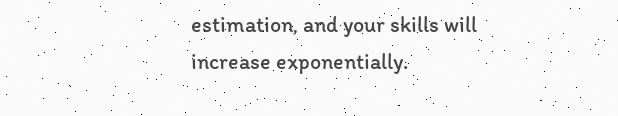estimation, and your skills will increase exponentially.